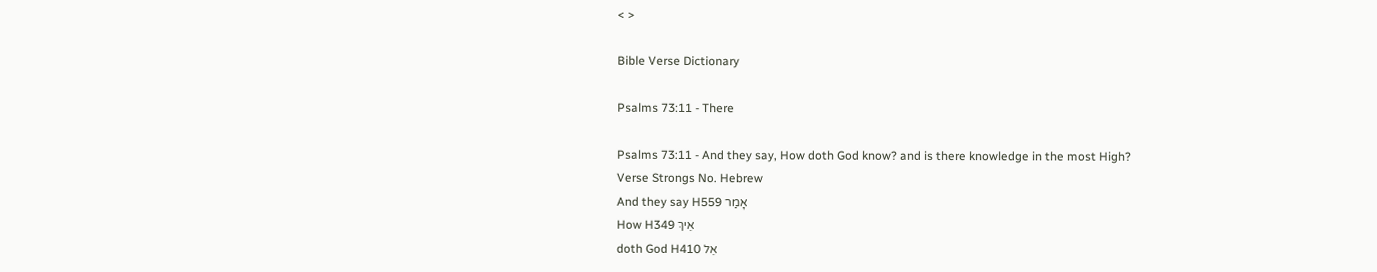< >

Bible Verse Dictionary

Psalms 73:11 - There

Psalms 73:11 - And they say, How doth God know? and is there knowledge in the most High?
Verse Strongs No. Hebrew
And they say H559 אָמַר
How H349 אֵיךְ
doth God H410 אֵל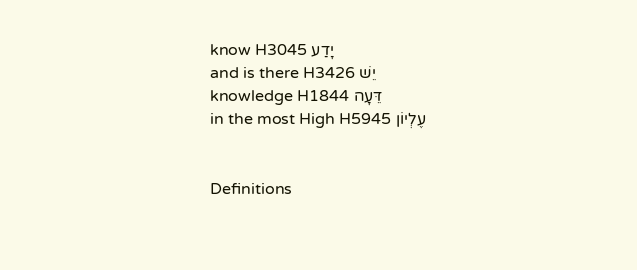know H3045 יָדַע
and is there H3426 יֵשׁ
knowledge H1844 דֵּעָה
in the most High H5945 עֶלְיוֹן


Definitions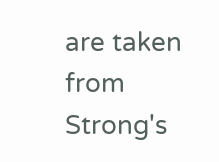are taken from Strong's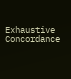Exhaustive Concordance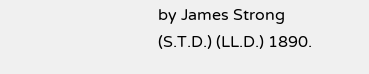by James Strong (S.T.D.) (LL.D.) 1890.